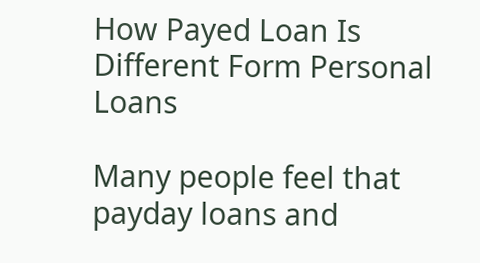How Payed Loan Is Different Form Personal Loans

Many people feel that payday loans and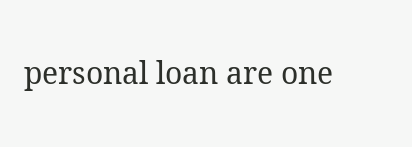personal loan are one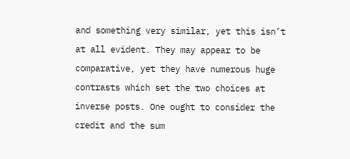and something very similar, yet this isn’t at all evident. They may appear to be comparative, yet they have numerous huge contrasts which set the two choices at inverse posts. One ought to consider the credit and the sum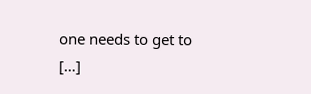one needs to get to […]